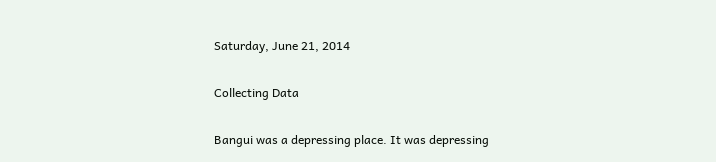Saturday, June 21, 2014

Collecting Data

Bangui was a depressing place. It was depressing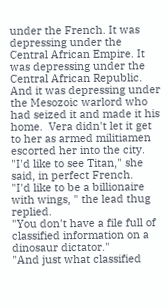under the French. It was depressing under the Central African Empire. It was depressing under the Central African Republic. And it was depressing under the Mesozoic warlord who had seized it and made it his home.  Vera didn't let it get to her as armed militiamen escorted her into the city.
"I'd like to see Titan," she said, in perfect French.
"I'd like to be a billionaire with wings, " the lead thug replied.
"You don't have a file full of classified information on a dinosaur dictator."
"And just what classified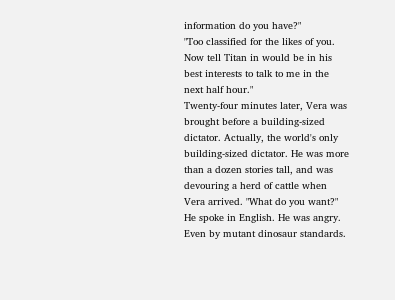information do you have?"
"Too classified for the likes of you. Now tell Titan in would be in his best interests to talk to me in the next half hour."
Twenty-four minutes later, Vera was brought before a building-sized dictator. Actually, the world's only building-sized dictator. He was more than a dozen stories tall, and was devouring a herd of cattle when Vera arrived. "What do you want?" He spoke in English. He was angry. Even by mutant dinosaur standards.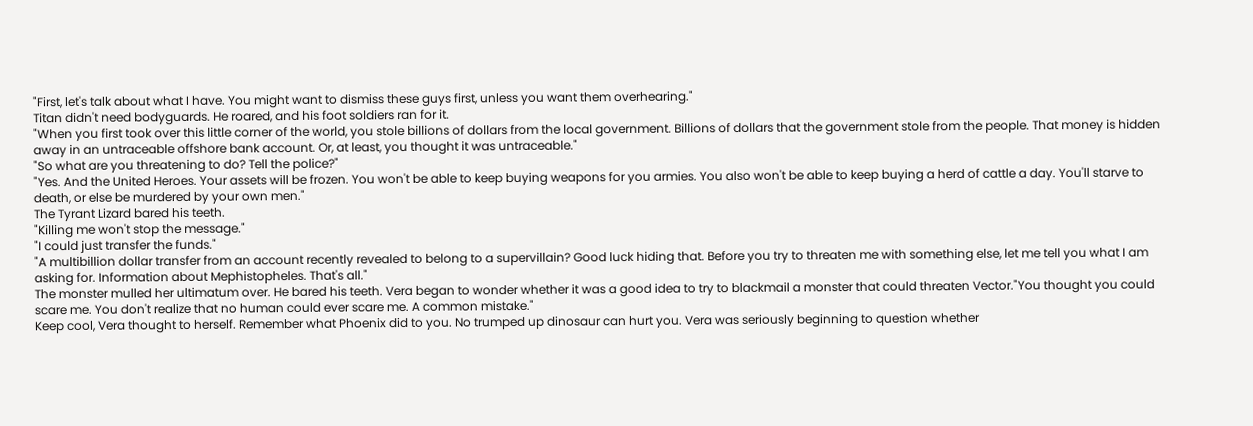"First, let's talk about what I have. You might want to dismiss these guys first, unless you want them overhearing."
Titan didn't need bodyguards. He roared, and his foot soldiers ran for it.
"When you first took over this little corner of the world, you stole billions of dollars from the local government. Billions of dollars that the government stole from the people. That money is hidden away in an untraceable offshore bank account. Or, at least, you thought it was untraceable."
"So what are you threatening to do? Tell the police?"
"Yes. And the United Heroes. Your assets will be frozen. You won't be able to keep buying weapons for you armies. You also won't be able to keep buying a herd of cattle a day. You'll starve to death, or else be murdered by your own men."
The Tyrant Lizard bared his teeth.
"Killing me won't stop the message."
"I could just transfer the funds."
"A multibillion dollar transfer from an account recently revealed to belong to a supervillain? Good luck hiding that. Before you try to threaten me with something else, let me tell you what I am asking for. Information about Mephistopheles. That's all."
The monster mulled her ultimatum over. He bared his teeth. Vera began to wonder whether it was a good idea to try to blackmail a monster that could threaten Vector."You thought you could scare me. You don't realize that no human could ever scare me. A common mistake."
Keep cool, Vera thought to herself. Remember what Phoenix did to you. No trumped up dinosaur can hurt you. Vera was seriously beginning to question whether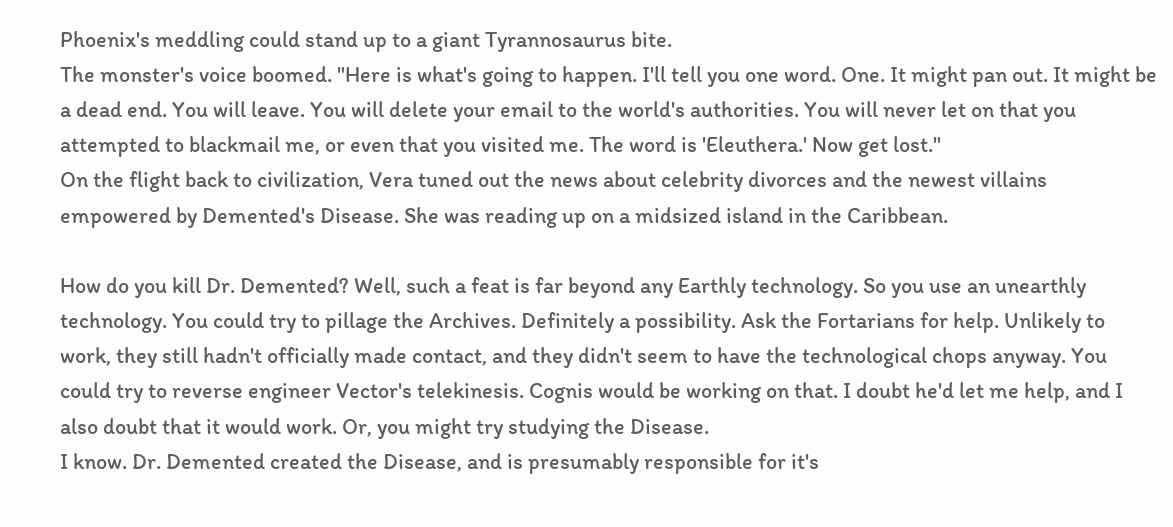Phoenix's meddling could stand up to a giant Tyrannosaurus bite.
The monster's voice boomed. "Here is what's going to happen. I'll tell you one word. One. It might pan out. It might be a dead end. You will leave. You will delete your email to the world's authorities. You will never let on that you attempted to blackmail me, or even that you visited me. The word is 'Eleuthera.' Now get lost."
On the flight back to civilization, Vera tuned out the news about celebrity divorces and the newest villains empowered by Demented's Disease. She was reading up on a midsized island in the Caribbean.

How do you kill Dr. Demented? Well, such a feat is far beyond any Earthly technology. So you use an unearthly technology. You could try to pillage the Archives. Definitely a possibility. Ask the Fortarians for help. Unlikely to work, they still hadn't officially made contact, and they didn't seem to have the technological chops anyway. You could try to reverse engineer Vector's telekinesis. Cognis would be working on that. I doubt he'd let me help, and I also doubt that it would work. Or, you might try studying the Disease.
I know. Dr. Demented created the Disease, and is presumably responsible for it's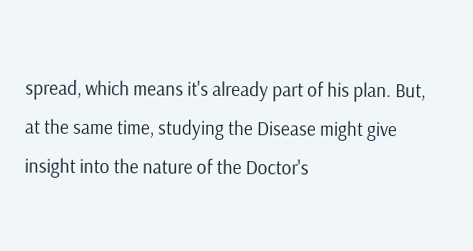spread, which means it's already part of his plan. But, at the same time, studying the Disease might give insight into the nature of the Doctor's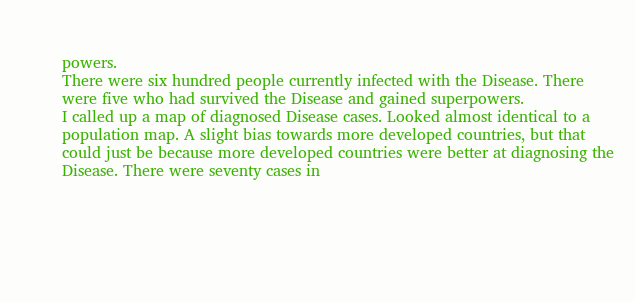powers.
There were six hundred people currently infected with the Disease. There were five who had survived the Disease and gained superpowers.
I called up a map of diagnosed Disease cases. Looked almost identical to a population map. A slight bias towards more developed countries, but that could just be because more developed countries were better at diagnosing the Disease. There were seventy cases in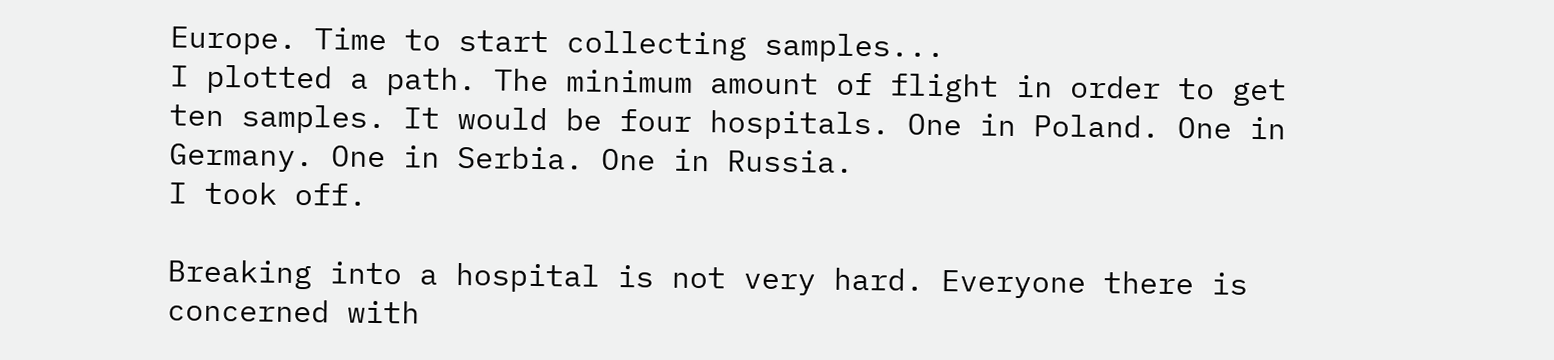Europe. Time to start collecting samples...
I plotted a path. The minimum amount of flight in order to get ten samples. It would be four hospitals. One in Poland. One in Germany. One in Serbia. One in Russia.
I took off.

Breaking into a hospital is not very hard. Everyone there is concerned with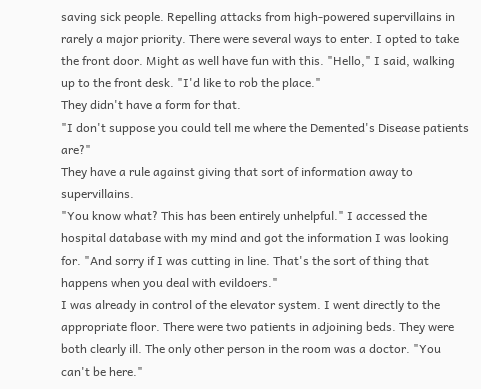saving sick people. Repelling attacks from high-powered supervillains in rarely a major priority. There were several ways to enter. I opted to take the front door. Might as well have fun with this. "Hello," I said, walking up to the front desk. "I'd like to rob the place."
They didn't have a form for that.
"I don't suppose you could tell me where the Demented's Disease patients are?"
They have a rule against giving that sort of information away to supervillains.
"You know what? This has been entirely unhelpful." I accessed the hospital database with my mind and got the information I was looking for. "And sorry if I was cutting in line. That's the sort of thing that happens when you deal with evildoers."
I was already in control of the elevator system. I went directly to the appropriate floor. There were two patients in adjoining beds. They were both clearly ill. The only other person in the room was a doctor. "You can't be here."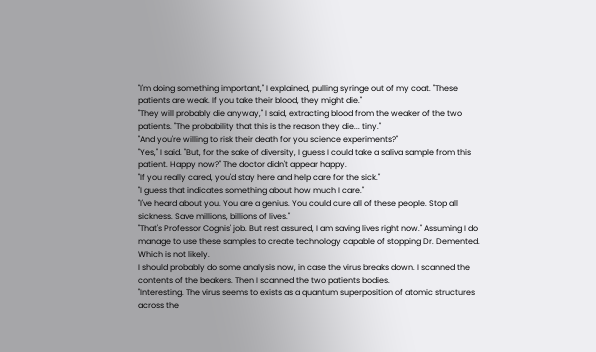"I'm doing something important," I explained, pulling syringe out of my coat. "These patients are weak. If you take their blood, they might die."
"They will probably die anyway," I said, extracting blood from the weaker of the two patients. "The probability that this is the reason they die... tiny."
"And you're willing to risk their death for you science experiments?"
"Yes," I said. "But, for the sake of diversity, I guess I could take a saliva sample from this patient. Happy now?" The doctor didn't appear happy.
"If you really cared, you'd stay here and help care for the sick."
"I guess that indicates something about how much I care."
"I've heard about you. You are a genius. You could cure all of these people. Stop all sickness. Save millions, billions of lives."
"That's Professor Cognis' job. But rest assured, I am saving lives right now." Assuming I do manage to use these samples to create technology capable of stopping Dr. Demented. Which is not likely.
I should probably do some analysis now, in case the virus breaks down. I scanned the contents of the beakers. Then I scanned the two patients bodies.
"Interesting. The virus seems to exists as a quantum superposition of atomic structures across the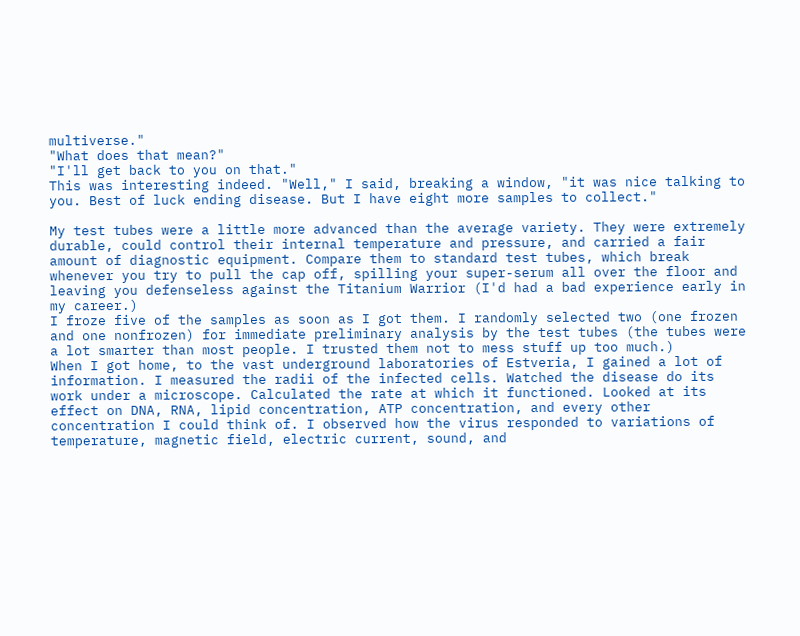multiverse."
"What does that mean?"
"I'll get back to you on that."
This was interesting indeed. "Well," I said, breaking a window, "it was nice talking to you. Best of luck ending disease. But I have eight more samples to collect."

My test tubes were a little more advanced than the average variety. They were extremely durable, could control their internal temperature and pressure, and carried a fair amount of diagnostic equipment. Compare them to standard test tubes, which break whenever you try to pull the cap off, spilling your super-serum all over the floor and leaving you defenseless against the Titanium Warrior (I'd had a bad experience early in my career.)
I froze five of the samples as soon as I got them. I randomly selected two (one frozen and one nonfrozen) for immediate preliminary analysis by the test tubes (the tubes were a lot smarter than most people. I trusted them not to mess stuff up too much.)
When I got home, to the vast underground laboratories of Estveria, I gained a lot of information. I measured the radii of the infected cells. Watched the disease do its work under a microscope. Calculated the rate at which it functioned. Looked at its effect on DNA, RNA, lipid concentration, ATP concentration, and every other concentration I could think of. I observed how the virus responded to variations of temperature, magnetic field, electric current, sound, and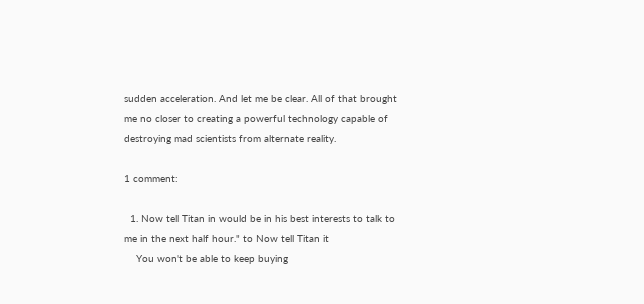sudden acceleration. And let me be clear. All of that brought me no closer to creating a powerful technology capable of destroying mad scientists from alternate reality.

1 comment:

  1. Now tell Titan in would be in his best interests to talk to me in the next half hour." to Now tell Titan it
    You won't be able to keep buying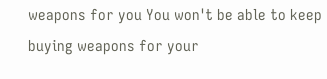weapons for you You won't be able to keep buying weapons for your